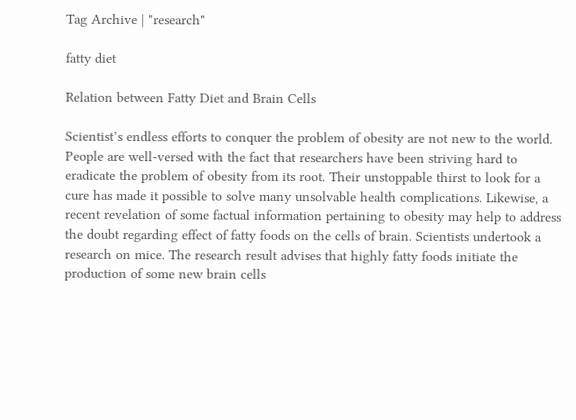Tag Archive | "research"

fatty diet

Relation between Fatty Diet and Brain Cells

Scientist’s endless efforts to conquer the problem of obesity are not new to the world. People are well-versed with the fact that researchers have been striving hard to eradicate the problem of obesity from its root. Their unstoppable thirst to look for a cure has made it possible to solve many unsolvable health complications. Likewise, a recent revelation of some factual information pertaining to obesity may help to address the doubt regarding effect of fatty foods on the cells of brain. Scientists undertook a research on mice. The research result advises that highly fatty foods initiate the production of some new brain cells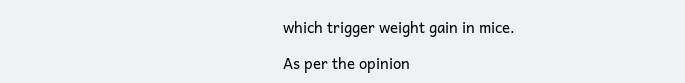which trigger weight gain in mice.

As per the opinion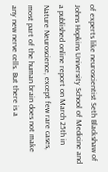of experts like neuroscientist Seth Blackshaw of Johns Hopkins University School of Medicine and a published online report on March 25th in Nature Neuroscience, except few rare cases, most part of the human brain does not make any new nerve cells. But there is a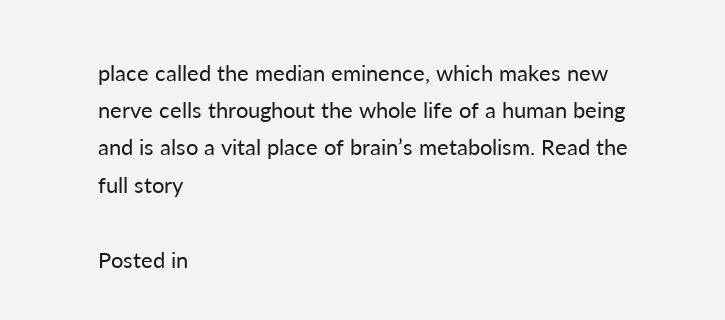place called the median eminence, which makes new nerve cells throughout the whole life of a human being and is also a vital place of brain’s metabolism. Read the full story

Posted in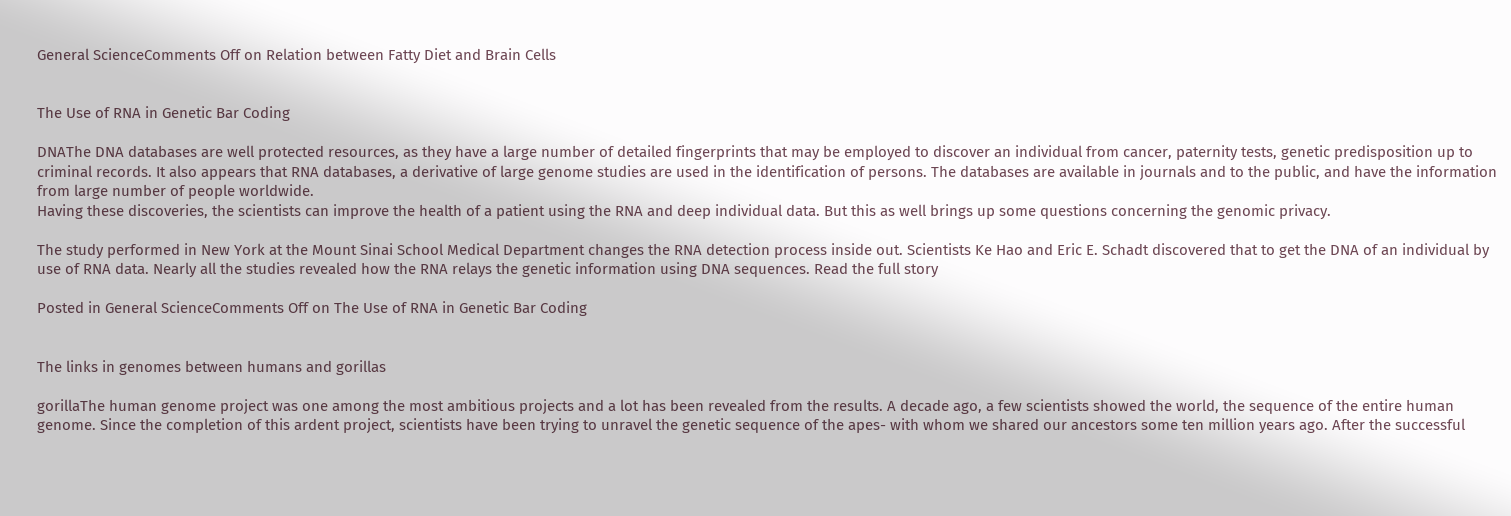General ScienceComments Off on Relation between Fatty Diet and Brain Cells


The Use of RNA in Genetic Bar Coding

DNAThe DNA databases are well protected resources, as they have a large number of detailed fingerprints that may be employed to discover an individual from cancer, paternity tests, genetic predisposition up to criminal records. It also appears that RNA databases, a derivative of large genome studies are used in the identification of persons. The databases are available in journals and to the public, and have the information from large number of people worldwide.
Having these discoveries, the scientists can improve the health of a patient using the RNA and deep individual data. But this as well brings up some questions concerning the genomic privacy.

The study performed in New York at the Mount Sinai School Medical Department changes the RNA detection process inside out. Scientists Ke Hao and Eric E. Schadt discovered that to get the DNA of an individual by use of RNA data. Nearly all the studies revealed how the RNA relays the genetic information using DNA sequences. Read the full story

Posted in General ScienceComments Off on The Use of RNA in Genetic Bar Coding


The links in genomes between humans and gorillas

gorillaThe human genome project was one among the most ambitious projects and a lot has been revealed from the results. A decade ago, a few scientists showed the world, the sequence of the entire human genome. Since the completion of this ardent project, scientists have been trying to unravel the genetic sequence of the apes- with whom we shared our ancestors some ten million years ago. After the successful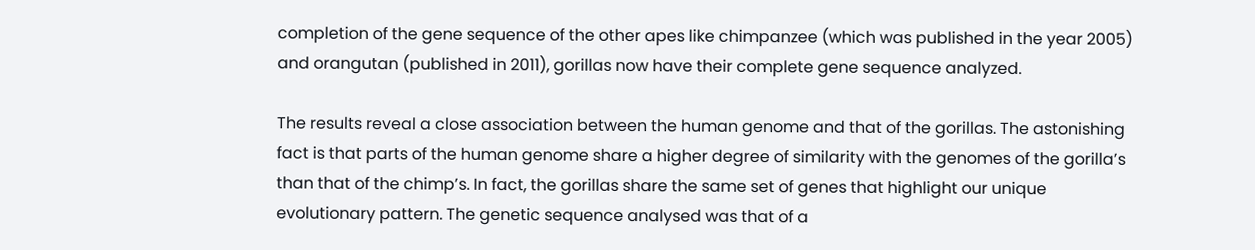completion of the gene sequence of the other apes like chimpanzee (which was published in the year 2005) and orangutan (published in 2011), gorillas now have their complete gene sequence analyzed.

The results reveal a close association between the human genome and that of the gorillas. The astonishing fact is that parts of the human genome share a higher degree of similarity with the genomes of the gorilla’s than that of the chimp’s. In fact, the gorillas share the same set of genes that highlight our unique evolutionary pattern. The genetic sequence analysed was that of a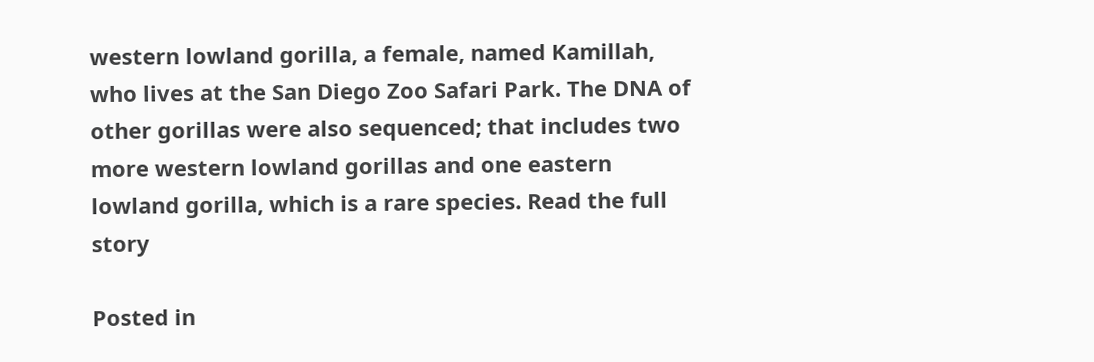western lowland gorilla, a female, named Kamillah, who lives at the San Diego Zoo Safari Park. The DNA of other gorillas were also sequenced; that includes two more western lowland gorillas and one eastern lowland gorilla, which is a rare species. Read the full story

Posted in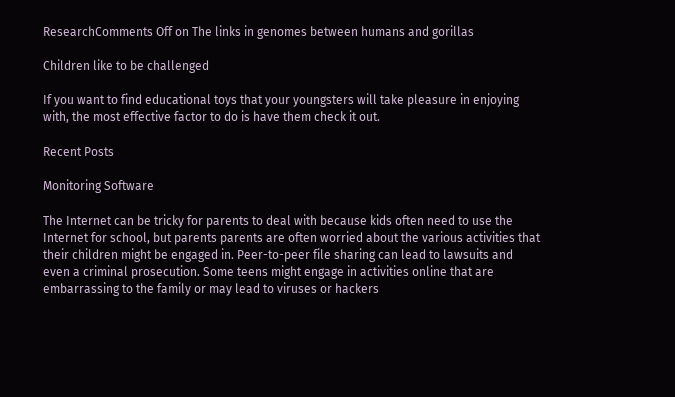ResearchComments Off on The links in genomes between humans and gorillas

Children like to be challenged

If you want to find educational toys that your youngsters will take pleasure in enjoying with, the most effective factor to do is have them check it out.

Recent Posts

Monitoring Software

The Internet can be tricky for parents to deal with because kids often need to use the Internet for school, but parents parents are often worried about the various activities that their children might be engaged in. Peer-to-peer file sharing can lead to lawsuits and even a criminal prosecution. Some teens might engage in activities online that are embarrassing to the family or may lead to viruses or hackers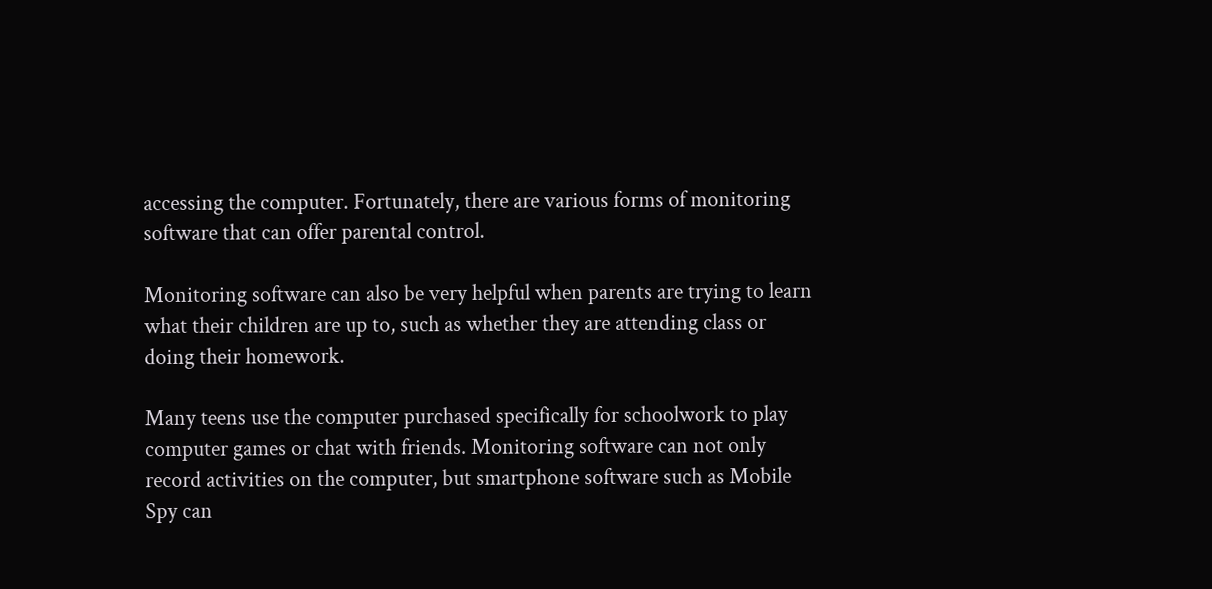accessing the computer. Fortunately, there are various forms of monitoring software that can offer parental control.

Monitoring software can also be very helpful when parents are trying to learn what their children are up to, such as whether they are attending class or doing their homework.

Many teens use the computer purchased specifically for schoolwork to play computer games or chat with friends. Monitoring software can not only record activities on the computer, but smartphone software such as Mobile Spy can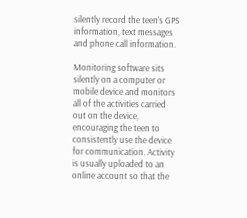silently record the teen's GPS information, text messages and phone call information.

Monitoring software sits silently on a computer or mobile device and monitors all of the activities carried out on the device, encouraging the teen to consistently use the device for communication. Activity is usually uploaded to an online account so that the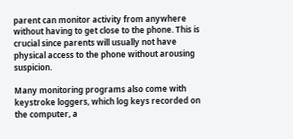parent can monitor activity from anywhere without having to get close to the phone. This is crucial since parents will usually not have physical access to the phone without arousing suspicion.

Many monitoring programs also come with keystroke loggers, which log keys recorded on the computer, a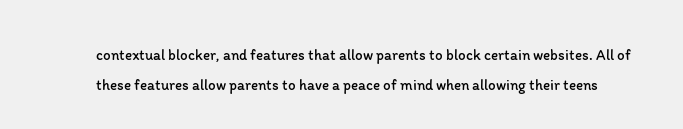contextual blocker, and features that allow parents to block certain websites. All of these features allow parents to have a peace of mind when allowing their teens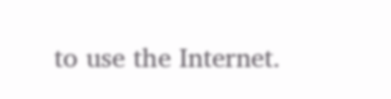to use the Internet.